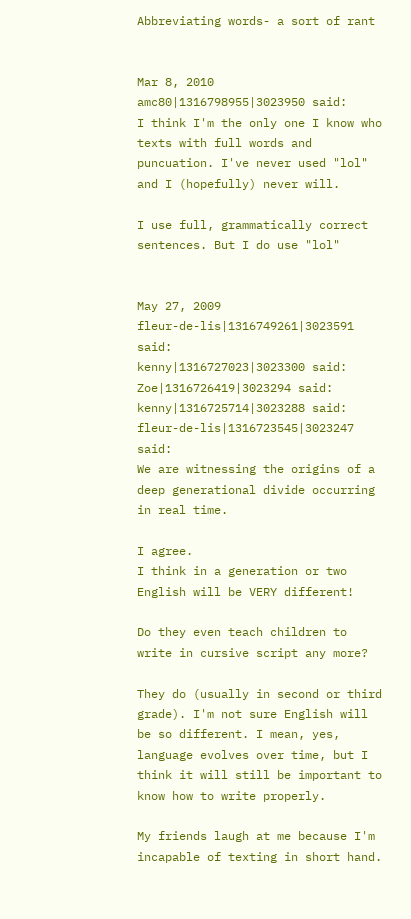Abbreviating words- a sort of rant


Mar 8, 2010
amc80|1316798955|3023950 said:
I think I'm the only one I know who texts with full words and puncuation. I've never used "lol" and I (hopefully) never will.

I use full, grammatically correct sentences. But I do use "lol"


May 27, 2009
fleur-de-lis|1316749261|3023591 said:
kenny|1316727023|3023300 said:
Zoe|1316726419|3023294 said:
kenny|1316725714|3023288 said:
fleur-de-lis|1316723545|3023247 said:
We are witnessing the origins of a deep generational divide occurring in real time.

I agree.
I think in a generation or two English will be VERY different!

Do they even teach children to write in cursive script any more?

They do (usually in second or third grade). I'm not sure English will be so different. I mean, yes, language evolves over time, but I think it will still be important to know how to write properly.

My friends laugh at me because I'm incapable of texting in short hand.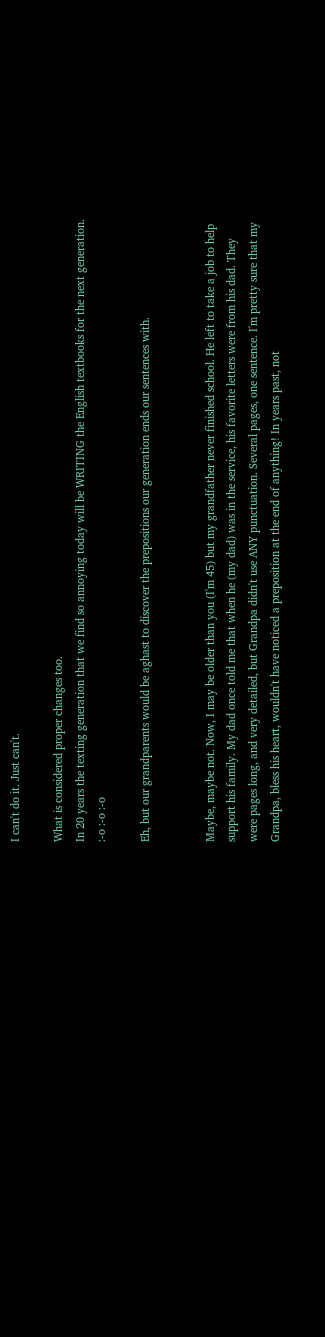I can't do it. Just can't.

What is considered proper changes too.
In 20 years the texting generation that we find so annoying today will be WRITING the English textbooks for the next generation. :-o :-o :-o

Eh, but our grandparents would be aghast to discover the prepositions our generation ends our sentences with.


Maybe, maybe not. Now, I may be older than you (I'm 45) but my grandfather never finished school. He left to take a job to help support his family. My dad once told me that when he (my dad) was in the service, his favorite letters were from his dad. They were pages long, and very detailed, but Grandpa didn't use ANY punctuation. Several pages, one sentence. I'm pretty sure that my Grandpa, bless his heart, wouldn't have noticed a preposition at the end of anything! In years past, not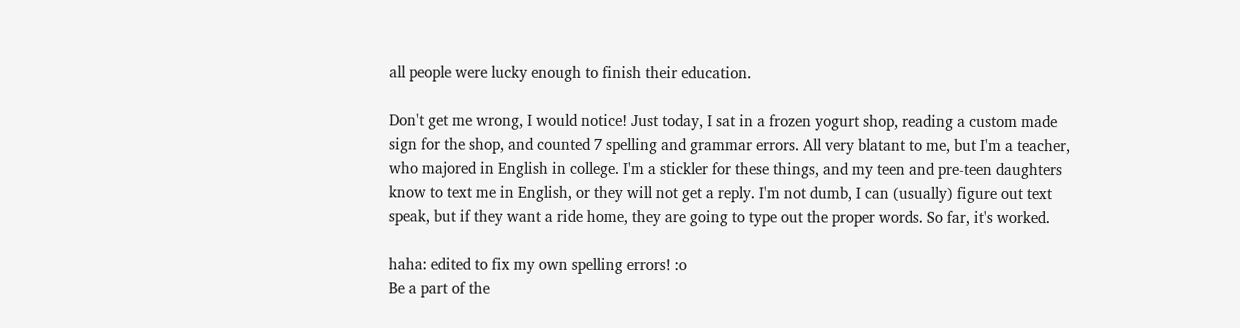all people were lucky enough to finish their education.

Don't get me wrong, I would notice! Just today, I sat in a frozen yogurt shop, reading a custom made sign for the shop, and counted 7 spelling and grammar errors. All very blatant to me, but I'm a teacher, who majored in English in college. I'm a stickler for these things, and my teen and pre-teen daughters know to text me in English, or they will not get a reply. I'm not dumb, I can (usually) figure out text speak, but if they want a ride home, they are going to type out the proper words. So far, it's worked.

haha: edited to fix my own spelling errors! :o
Be a part of the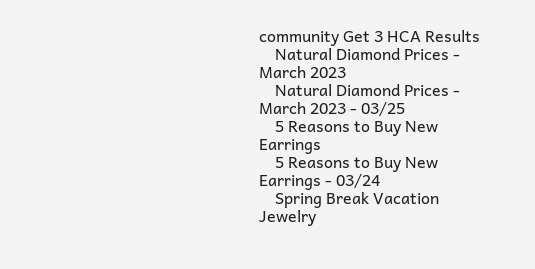community Get 3 HCA Results
    Natural Diamond Prices - March 2023
    Natural Diamond Prices - March 2023 - 03/25
    5 Reasons to Buy New Earrings
    5 Reasons to Buy New Earrings - 03/24
    Spring Break Vacation Jewelry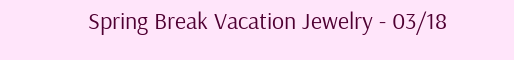Spring Break Vacation Jewelry - 03/18